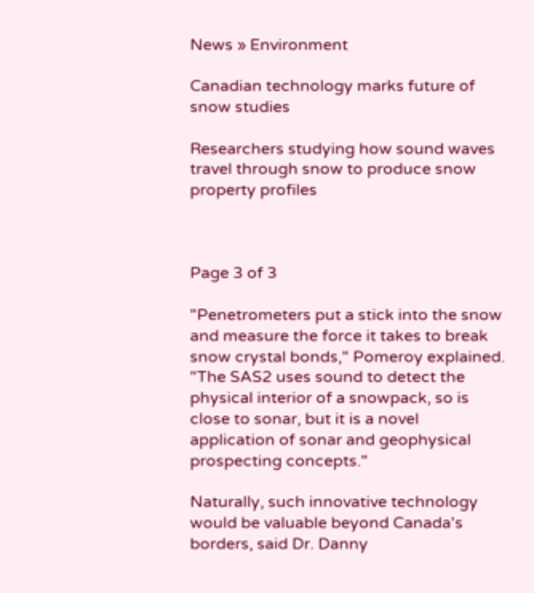News » Environment

Canadian technology marks future of snow studies

Researchers studying how sound waves travel through snow to produce snow property profiles



Page 3 of 3

"Penetrometers put a stick into the snow and measure the force it takes to break snow crystal bonds," Pomeroy explained. "The SAS2 uses sound to detect the physical interior of a snowpack, so is close to sonar, but it is a novel application of sonar and geophysical prospecting concepts."

Naturally, such innovative technology would be valuable beyond Canada's borders, said Dr. Danny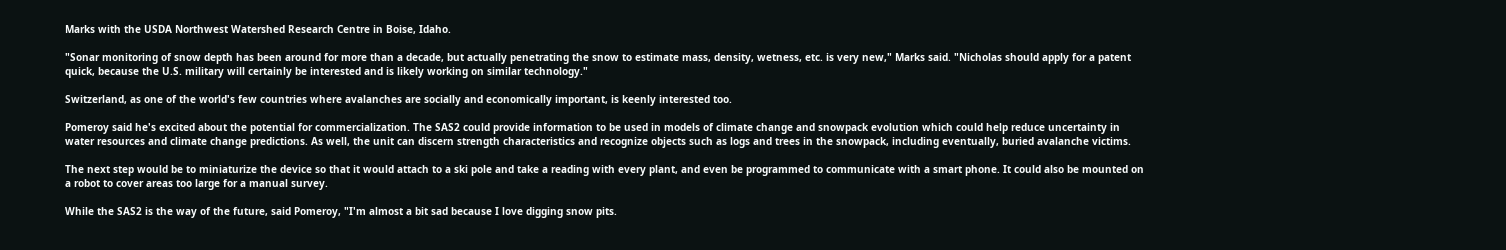Marks with the USDA Northwest Watershed Research Centre in Boise, Idaho.

"Sonar monitoring of snow depth has been around for more than a decade, but actually penetrating the snow to estimate mass, density, wetness, etc. is very new," Marks said. "Nicholas should apply for a patent quick, because the U.S. military will certainly be interested and is likely working on similar technology."

Switzerland, as one of the world's few countries where avalanches are socially and economically important, is keenly interested too.

Pomeroy said he's excited about the potential for commercialization. The SAS2 could provide information to be used in models of climate change and snowpack evolution which could help reduce uncertainty in water resources and climate change predictions. As well, the unit can discern strength characteristics and recognize objects such as logs and trees in the snowpack, including eventually, buried avalanche victims.

The next step would be to miniaturize the device so that it would attach to a ski pole and take a reading with every plant, and even be programmed to communicate with a smart phone. It could also be mounted on a robot to cover areas too large for a manual survey.

While the SAS2 is the way of the future, said Pomeroy, "I'm almost a bit sad because I love digging snow pits.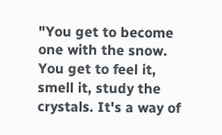"You get to become one with the snow. You get to feel it, smell it, study the crystals. It's a way of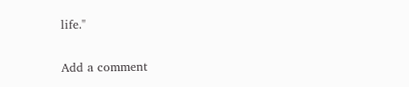life."

Add a comment